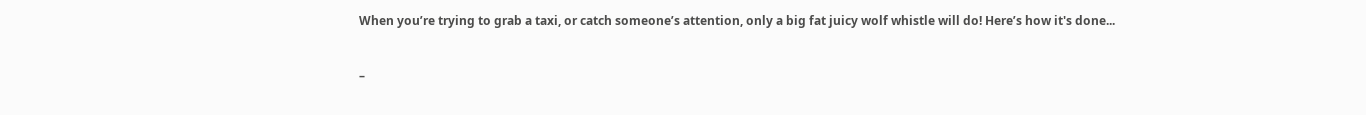When you’re trying to grab a taxi, or catch someone’s attention, only a big fat juicy wolf whistle will do! Here’s how it's done...


–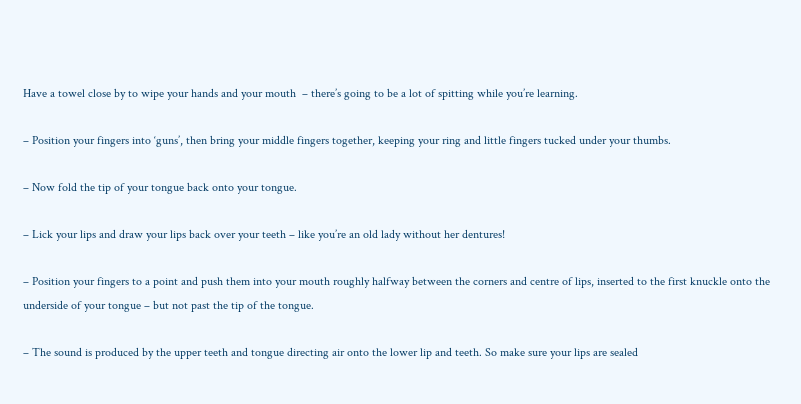Have a towel close by to wipe your hands and your mouth  – there’s going to be a lot of spitting while you’re learning.

– Position your fingers into ‘guns’, then bring your middle fingers together, keeping your ring and little fingers tucked under your thumbs.

– Now fold the tip of your tongue back onto your tongue.

– Lick your lips and draw your lips back over your teeth – like you’re an old lady without her dentures!

– Position your fingers to a point and push them into your mouth roughly halfway between the corners and centre of lips, inserted to the first knuckle onto the underside of your tongue – but not past the tip of the tongue.

– The sound is produced by the upper teeth and tongue directing air onto the lower lip and teeth. So make sure your lips are sealed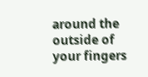around the outside of your fingers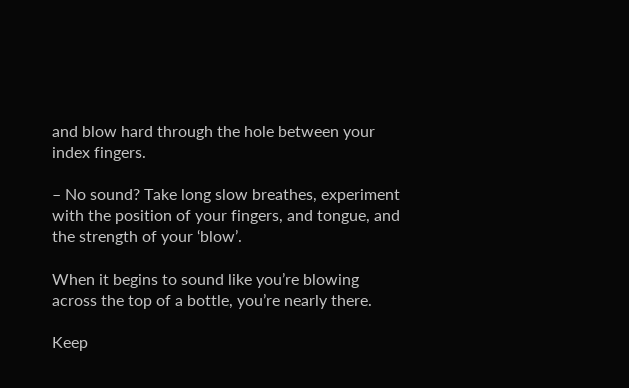and blow hard through the hole between your index fingers.

– No sound? Take long slow breathes, experiment with the position of your fingers, and tongue, and the strength of your ‘blow’.

When it begins to sound like you’re blowing across the top of a bottle, you’re nearly there.

Keep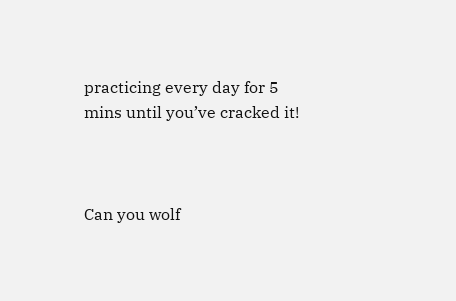practicing every day for 5 mins until you’ve cracked it!



Can you wolf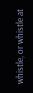whistle, or whistle at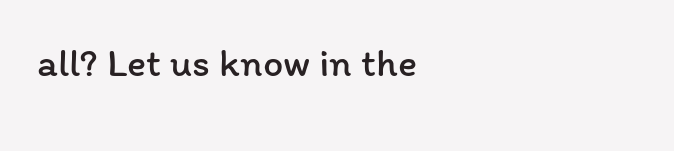all? Let us know in the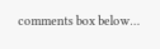comments box below…